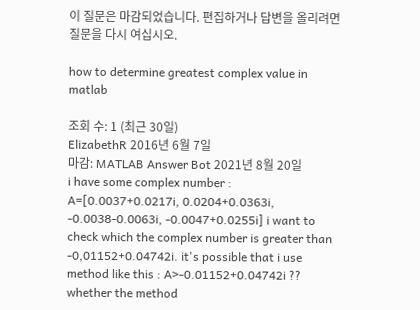이 질문은 마감되었습니다. 편집하거나 답변을 올리려면 질문을 다시 여십시오.

how to determine greatest complex value in matlab

조회 수: 1 (최근 30일)
ElizabethR 2016년 6월 7일
마감: MATLAB Answer Bot 2021년 8월 20일
i have some complex number : A=[0.0037+0.0217i, 0.0204+0.0363i, -0.0038-0.0063i, -0.0047+0.0255i] i want to check which the complex number is greater than -0,01152+0.04742i. it's possible that i use method like this : A>-0.01152+0.04742i ?? whether the method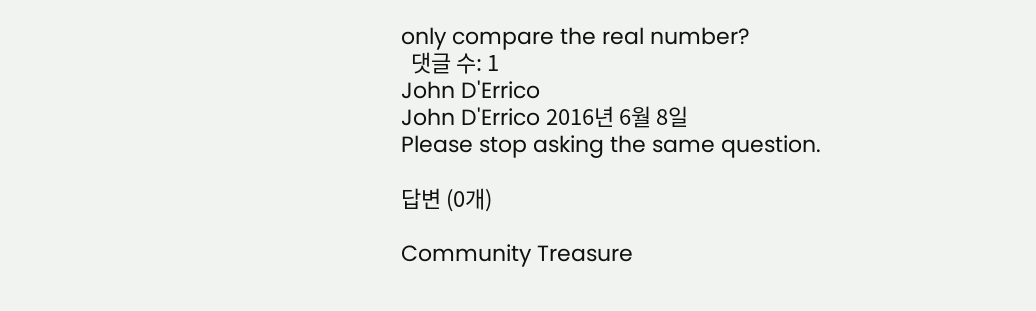only compare the real number?
  댓글 수: 1
John D'Errico
John D'Errico 2016년 6월 8일
Please stop asking the same question.

답변 (0개)

Community Treasure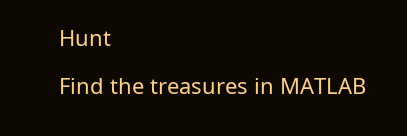Hunt

Find the treasures in MATLAB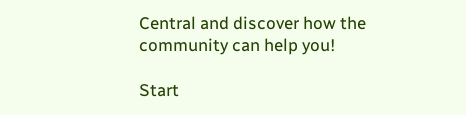Central and discover how the community can help you!

Start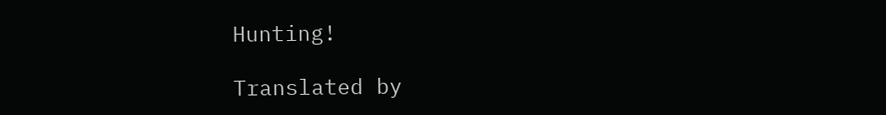Hunting!

Translated by